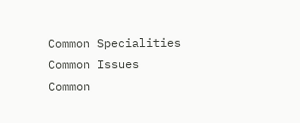Common Specialities
Common Issues
Common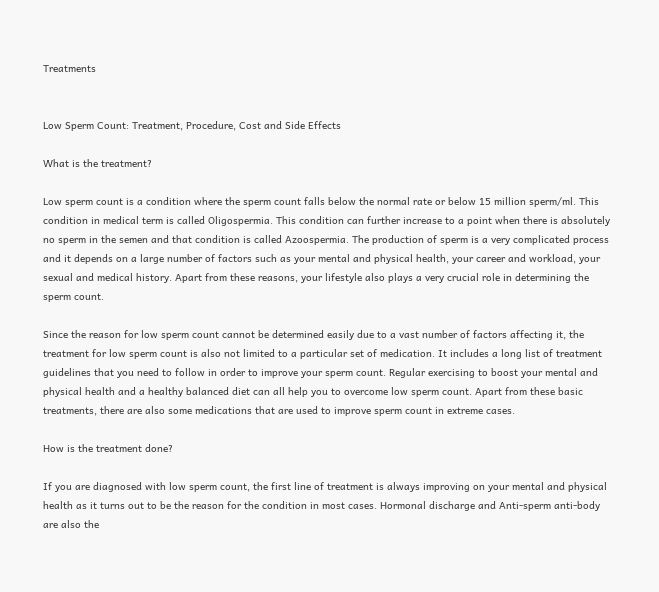Treatments


Low Sperm Count: Treatment, Procedure, Cost and Side Effects

What is the treatment?

Low sperm count is a condition where the sperm count falls below the normal rate or below 15 million sperm/ml. This condition in medical term is called Oligospermia. This condition can further increase to a point when there is absolutely no sperm in the semen and that condition is called Azoospermia. The production of sperm is a very complicated process and it depends on a large number of factors such as your mental and physical health, your career and workload, your sexual and medical history. Apart from these reasons, your lifestyle also plays a very crucial role in determining the sperm count.

Since the reason for low sperm count cannot be determined easily due to a vast number of factors affecting it, the treatment for low sperm count is also not limited to a particular set of medication. It includes a long list of treatment guidelines that you need to follow in order to improve your sperm count. Regular exercising to boost your mental and physical health and a healthy balanced diet can all help you to overcome low sperm count. Apart from these basic treatments, there are also some medications that are used to improve sperm count in extreme cases.

How is the treatment done?

If you are diagnosed with low sperm count, the first line of treatment is always improving on your mental and physical health as it turns out to be the reason for the condition in most cases. Hormonal discharge and Anti-sperm anti-body are also the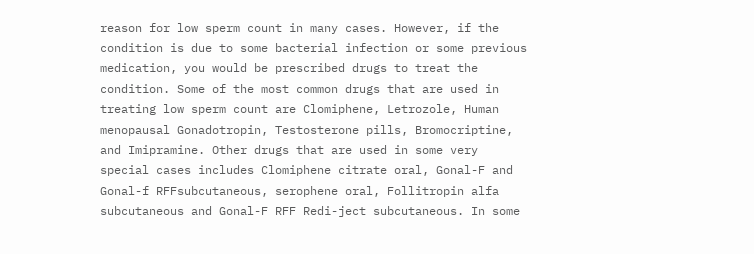reason for low sperm count in many cases. However, if the condition is due to some bacterial infection or some previous medication, you would be prescribed drugs to treat the condition. Some of the most common drugs that are used in treating low sperm count are Clomiphene, Letrozole, Human menopausal Gonadotropin, Testosterone pills, Bromocriptine, and Imipramine. Other drugs that are used in some very special cases includes Clomiphene citrate oral, Gonal-F and Gonal-f RFFsubcutaneous, serophene oral, Follitropin alfa subcutaneous and Gonal-F RFF Redi-ject subcutaneous. In some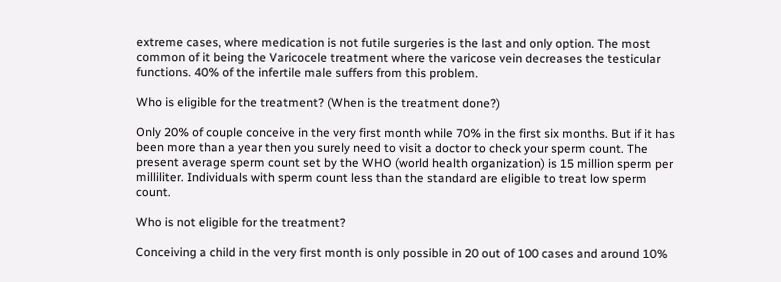extreme cases, where medication is not futile surgeries is the last and only option. The most common of it being the Varicocele treatment where the varicose vein decreases the testicular functions. 40% of the infertile male suffers from this problem.

Who is eligible for the treatment? (When is the treatment done?)

Only 20% of couple conceive in the very first month while 70% in the first six months. But if it has been more than a year then you surely need to visit a doctor to check your sperm count. The present average sperm count set by the WHO (world health organization) is 15 million sperm per milliliter. Individuals with sperm count less than the standard are eligible to treat low sperm count.

Who is not eligible for the treatment?

Conceiving a child in the very first month is only possible in 20 out of 100 cases and around 10%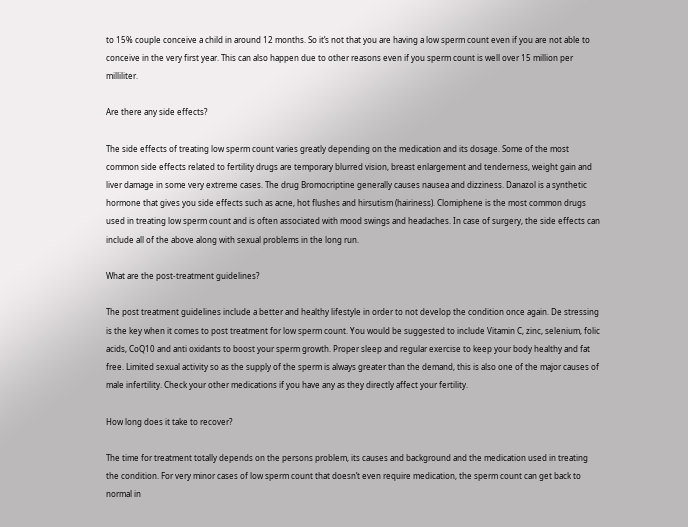to 15% couple conceive a child in around 12 months. So it’s not that you are having a low sperm count even if you are not able to conceive in the very first year. This can also happen due to other reasons even if you sperm count is well over 15 million per milliliter.

Are there any side effects?

The side effects of treating low sperm count varies greatly depending on the medication and its dosage. Some of the most common side effects related to fertility drugs are temporary blurred vision, breast enlargement and tenderness, weight gain and liver damage in some very extreme cases. The drug Bromocriptine generally causes nausea and dizziness. Danazol is a synthetic hormone that gives you side effects such as acne, hot flushes and hirsutism (hairiness). Clomiphene is the most common drugs used in treating low sperm count and is often associated with mood swings and headaches. In case of surgery, the side effects can include all of the above along with sexual problems in the long run.

What are the post-treatment guidelines?

The post treatment guidelines include a better and healthy lifestyle in order to not develop the condition once again. De stressing is the key when it comes to post treatment for low sperm count. You would be suggested to include Vitamin C, zinc, selenium, folic acids, CoQ10 and anti oxidants to boost your sperm growth. Proper sleep and regular exercise to keep your body healthy and fat free. Limited sexual activity so as the supply of the sperm is always greater than the demand, this is also one of the major causes of male infertility. Check your other medications if you have any as they directly affect your fertility.

How long does it take to recover?

The time for treatment totally depends on the persons problem, its causes and background and the medication used in treating the condition. For very minor cases of low sperm count that doesn’t even require medication, the sperm count can get back to normal in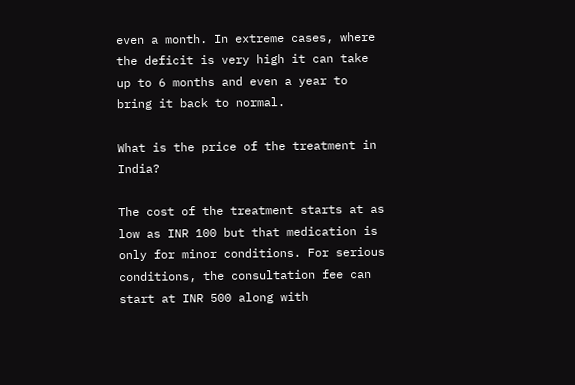even a month. In extreme cases, where the deficit is very high it can take up to 6 months and even a year to bring it back to normal.

What is the price of the treatment in India?

The cost of the treatment starts at as low as INR 100 but that medication is only for minor conditions. For serious conditions, the consultation fee can start at INR 500 along with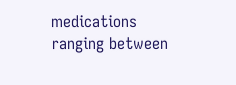medications ranging between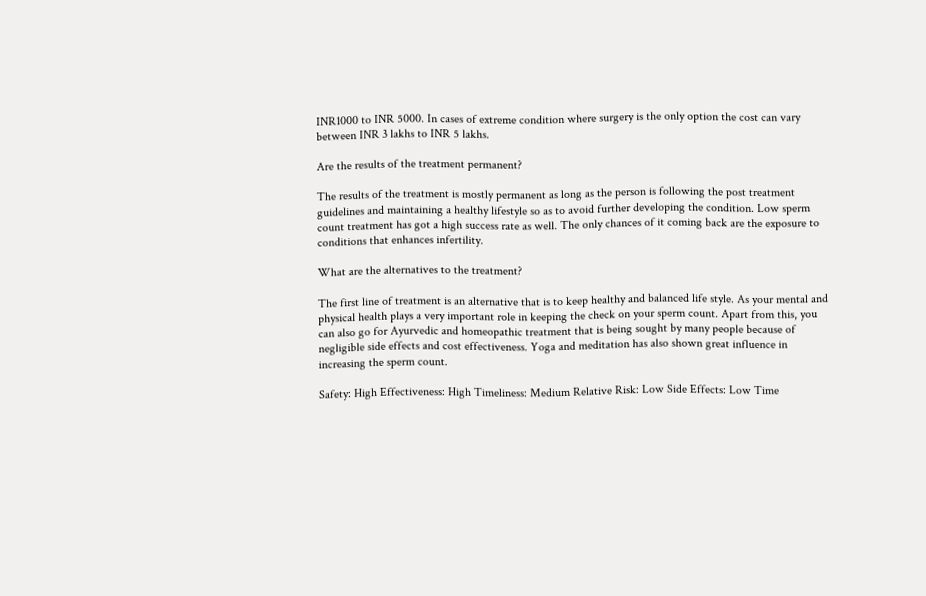INR1000 to INR 5000. In cases of extreme condition where surgery is the only option the cost can vary between INR 3 lakhs to INR 5 lakhs.

Are the results of the treatment permanent?

The results of the treatment is mostly permanent as long as the person is following the post treatment guidelines and maintaining a healthy lifestyle so as to avoid further developing the condition. Low sperm count treatment has got a high success rate as well. The only chances of it coming back are the exposure to conditions that enhances infertility.

What are the alternatives to the treatment?

The first line of treatment is an alternative that is to keep healthy and balanced life style. As your mental and physical health plays a very important role in keeping the check on your sperm count. Apart from this, you can also go for Ayurvedic and homeopathic treatment that is being sought by many people because of negligible side effects and cost effectiveness. Yoga and meditation has also shown great influence in increasing the sperm count.

Safety: High Effectiveness: High Timeliness: Medium Relative Risk: Low Side Effects: Low Time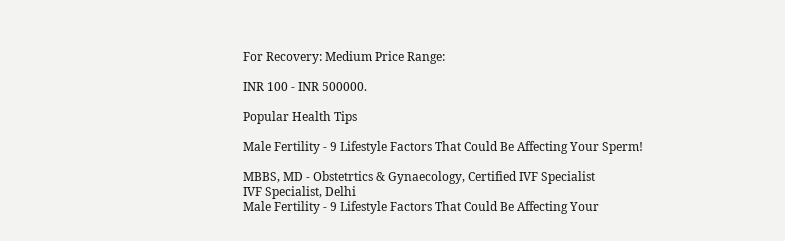For Recovery: Medium Price Range:

INR 100 - INR 500000.

Popular Health Tips

Male Fertility - 9 Lifestyle Factors That Could Be Affecting Your Sperm!

MBBS, MD - Obstetrtics & Gynaecology, Certified IVF Specialist
IVF Specialist, Delhi
Male Fertility - 9 Lifestyle Factors That Could Be Affecting Your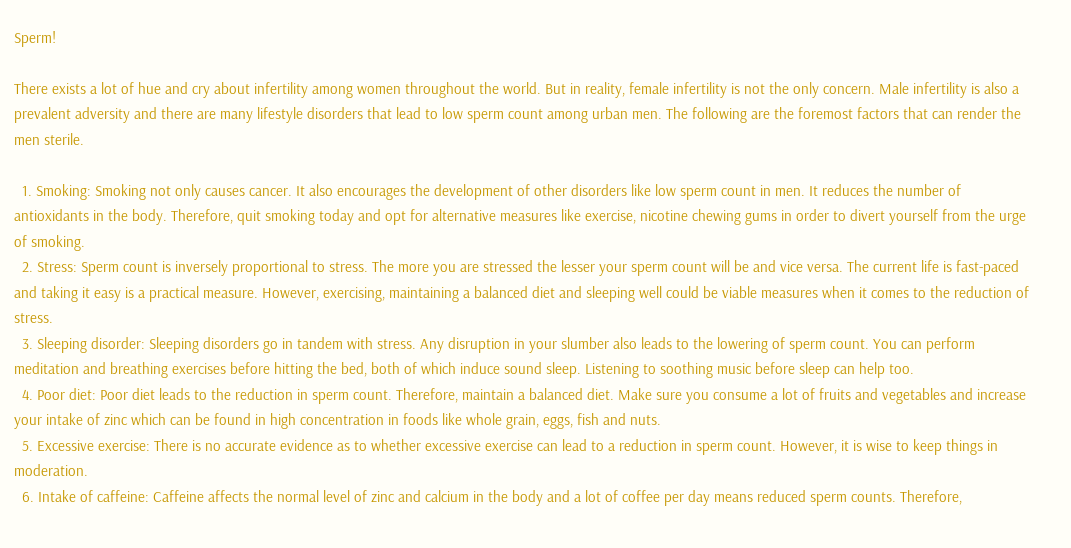Sperm!

There exists a lot of hue and cry about infertility among women throughout the world. But in reality, female infertility is not the only concern. Male infertility is also a prevalent adversity and there are many lifestyle disorders that lead to low sperm count among urban men. The following are the foremost factors that can render the men sterile.

  1. Smoking: Smoking not only causes cancer. It also encourages the development of other disorders like low sperm count in men. It reduces the number of antioxidants in the body. Therefore, quit smoking today and opt for alternative measures like exercise, nicotine chewing gums in order to divert yourself from the urge of smoking.
  2. Stress: Sperm count is inversely proportional to stress. The more you are stressed the lesser your sperm count will be and vice versa. The current life is fast-paced and taking it easy is a practical measure. However, exercising, maintaining a balanced diet and sleeping well could be viable measures when it comes to the reduction of stress.
  3. Sleeping disorder: Sleeping disorders go in tandem with stress. Any disruption in your slumber also leads to the lowering of sperm count. You can perform meditation and breathing exercises before hitting the bed, both of which induce sound sleep. Listening to soothing music before sleep can help too.
  4. Poor diet: Poor diet leads to the reduction in sperm count. Therefore, maintain a balanced diet. Make sure you consume a lot of fruits and vegetables and increase your intake of zinc which can be found in high concentration in foods like whole grain, eggs, fish and nuts.
  5. Excessive exercise: There is no accurate evidence as to whether excessive exercise can lead to a reduction in sperm count. However, it is wise to keep things in moderation.
  6. Intake of caffeine: Caffeine affects the normal level of zinc and calcium in the body and a lot of coffee per day means reduced sperm counts. Therefore,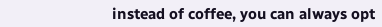instead of coffee, you can always opt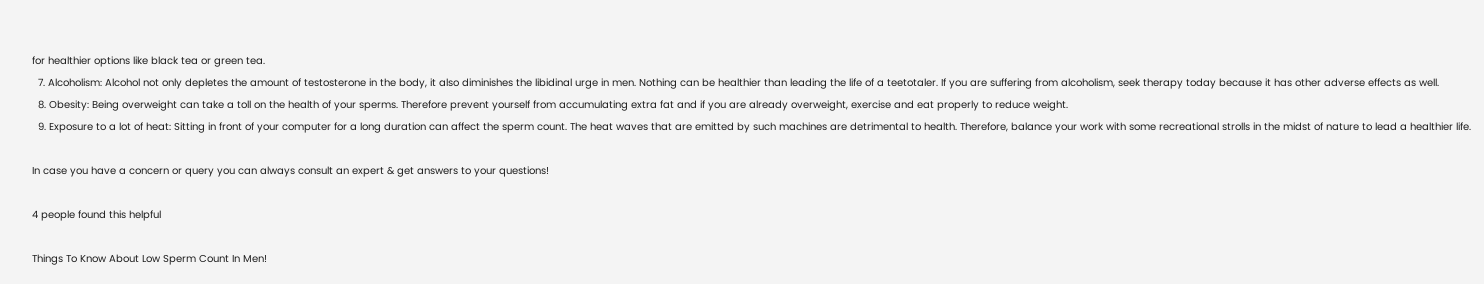for healthier options like black tea or green tea.
  7. Alcoholism: Alcohol not only depletes the amount of testosterone in the body, it also diminishes the libidinal urge in men. Nothing can be healthier than leading the life of a teetotaler. If you are suffering from alcoholism, seek therapy today because it has other adverse effects as well.
  8. Obesity: Being overweight can take a toll on the health of your sperms. Therefore prevent yourself from accumulating extra fat and if you are already overweight, exercise and eat properly to reduce weight.
  9. Exposure to a lot of heat: Sitting in front of your computer for a long duration can affect the sperm count. The heat waves that are emitted by such machines are detrimental to health. Therefore, balance your work with some recreational strolls in the midst of nature to lead a healthier life.

In case you have a concern or query you can always consult an expert & get answers to your questions!

4 people found this helpful

Things To Know About Low Sperm Count In Men!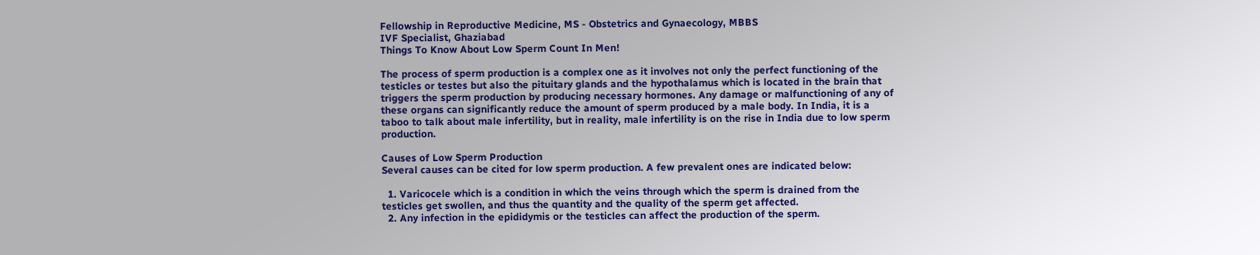Fellowship in Reproductive Medicine, MS - Obstetrics and Gynaecology, MBBS
IVF Specialist, Ghaziabad
Things To Know About Low Sperm Count In Men!

The process of sperm production is a complex one as it involves not only the perfect functioning of the testicles or testes but also the pituitary glands and the hypothalamus which is located in the brain that triggers the sperm production by producing necessary hormones. Any damage or malfunctioning of any of these organs can significantly reduce the amount of sperm produced by a male body. In India, it is a taboo to talk about male infertility, but in reality, male infertility is on the rise in India due to low sperm production.

Causes of Low Sperm Production
Several causes can be cited for low sperm production. A few prevalent ones are indicated below:

  1. Varicocele which is a condition in which the veins through which the sperm is drained from the testicles get swollen, and thus the quantity and the quality of the sperm get affected.
  2. Any infection in the epididymis or the testicles can affect the production of the sperm.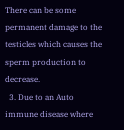There can be some permanent damage to the testicles which causes the sperm production to decrease.
  3. Due to an Auto immune disease where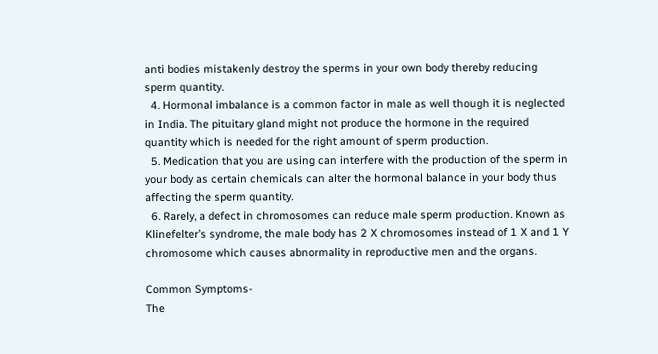anti bodies mistakenly destroy the sperms in your own body thereby reducing sperm quantity.
  4. Hormonal imbalance is a common factor in male as well though it is neglected in India. The pituitary gland might not produce the hormone in the required quantity which is needed for the right amount of sperm production.
  5. Medication that you are using can interfere with the production of the sperm in your body as certain chemicals can alter the hormonal balance in your body thus affecting the sperm quantity.
  6. Rarely, a defect in chromosomes can reduce male sperm production. Known as Klinefelter’s syndrome, the male body has 2 X chromosomes instead of 1 X and 1 Y chromosome which causes abnormality in reproductive men and the organs.

Common Symptoms-
The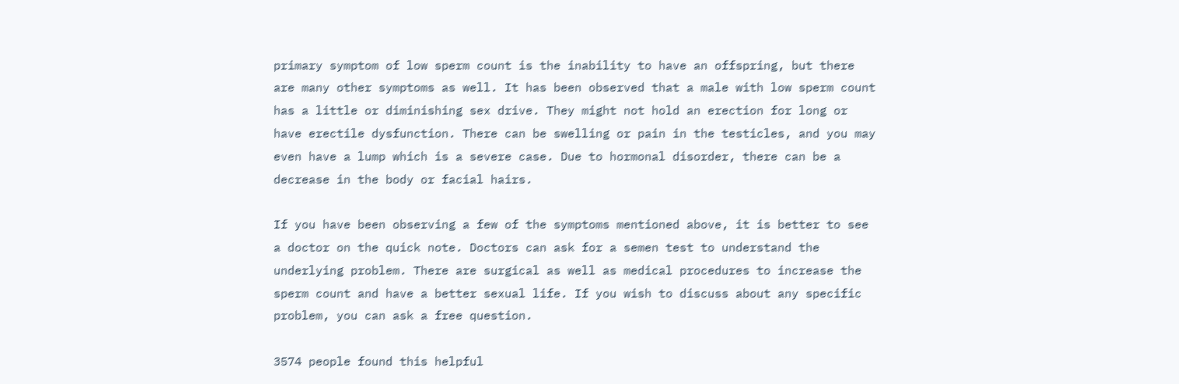primary symptom of low sperm count is the inability to have an offspring, but there are many other symptoms as well. It has been observed that a male with low sperm count has a little or diminishing sex drive. They might not hold an erection for long or have erectile dysfunction. There can be swelling or pain in the testicles, and you may even have a lump which is a severe case. Due to hormonal disorder, there can be a decrease in the body or facial hairs.

If you have been observing a few of the symptoms mentioned above, it is better to see a doctor on the quick note. Doctors can ask for a semen test to understand the underlying problem. There are surgical as well as medical procedures to increase the sperm count and have a better sexual life. If you wish to discuss about any specific problem, you can ask a free question.

3574 people found this helpful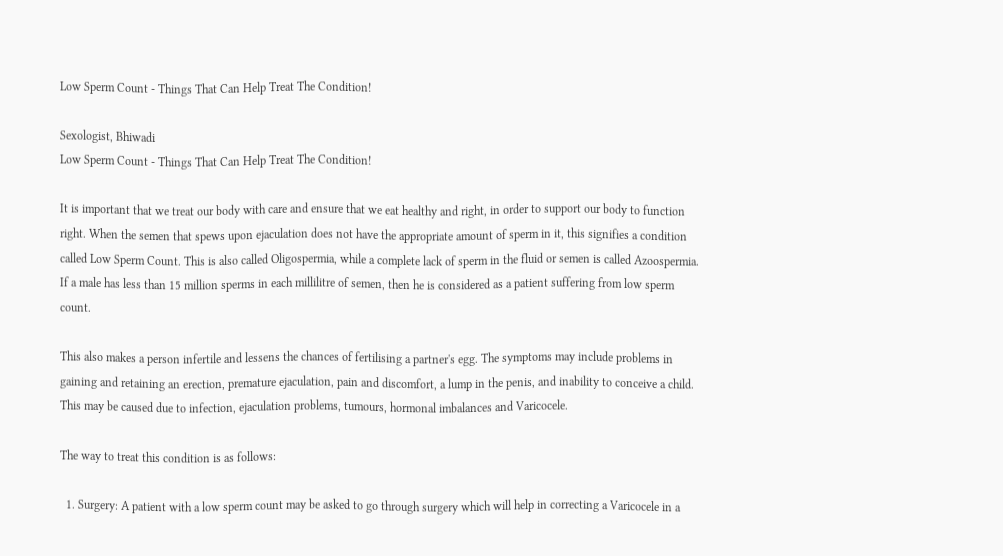Low Sperm Count - Things That Can Help Treat The Condition!

Sexologist, Bhiwadi
Low Sperm Count - Things That Can Help Treat The Condition!

It is important that we treat our body with care and ensure that we eat healthy and right, in order to support our body to function right. When the semen that spews upon ejaculation does not have the appropriate amount of sperm in it, this signifies a condition called Low Sperm Count. This is also called Oligospermia, while a complete lack of sperm in the fluid or semen is called Azoospermia. If a male has less than 15 million sperms in each millilitre of semen, then he is considered as a patient suffering from low sperm count.

This also makes a person infertile and lessens the chances of fertilising a partner's egg. The symptoms may include problems in gaining and retaining an erection, premature ejaculation, pain and discomfort, a lump in the penis, and inability to conceive a child. This may be caused due to infection, ejaculation problems, tumours, hormonal imbalances and Varicocele.

The way to treat this condition is as follows:

  1. Surgery: A patient with a low sperm count may be asked to go through surgery which will help in correcting a Varicocele in a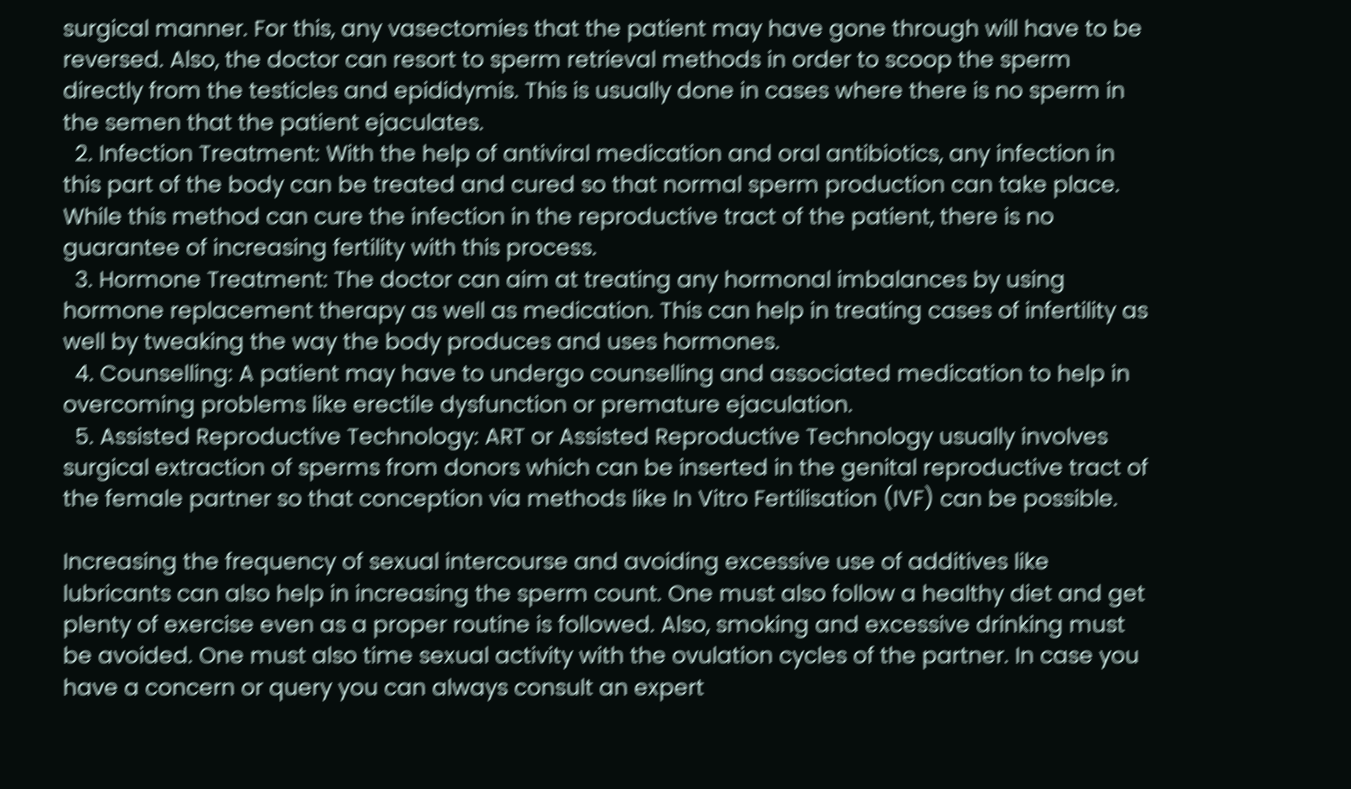surgical manner. For this, any vasectomies that the patient may have gone through will have to be reversed. Also, the doctor can resort to sperm retrieval methods in order to scoop the sperm directly from the testicles and epididymis. This is usually done in cases where there is no sperm in the semen that the patient ejaculates.
  2. Infection Treatment: With the help of antiviral medication and oral antibiotics, any infection in this part of the body can be treated and cured so that normal sperm production can take place. While this method can cure the infection in the reproductive tract of the patient, there is no guarantee of increasing fertility with this process.
  3. Hormone Treatment: The doctor can aim at treating any hormonal imbalances by using hormone replacement therapy as well as medication. This can help in treating cases of infertility as well by tweaking the way the body produces and uses hormones.
  4. Counselling: A patient may have to undergo counselling and associated medication to help in overcoming problems like erectile dysfunction or premature ejaculation.
  5. Assisted Reproductive Technology: ART or Assisted Reproductive Technology usually involves surgical extraction of sperms from donors which can be inserted in the genital reproductive tract of the female partner so that conception via methods like In Vitro Fertilisation (IVF) can be possible.

Increasing the frequency of sexual intercourse and avoiding excessive use of additives like lubricants can also help in increasing the sperm count. One must also follow a healthy diet and get plenty of exercise even as a proper routine is followed. Also, smoking and excessive drinking must be avoided. One must also time sexual activity with the ovulation cycles of the partner. In case you have a concern or query you can always consult an expert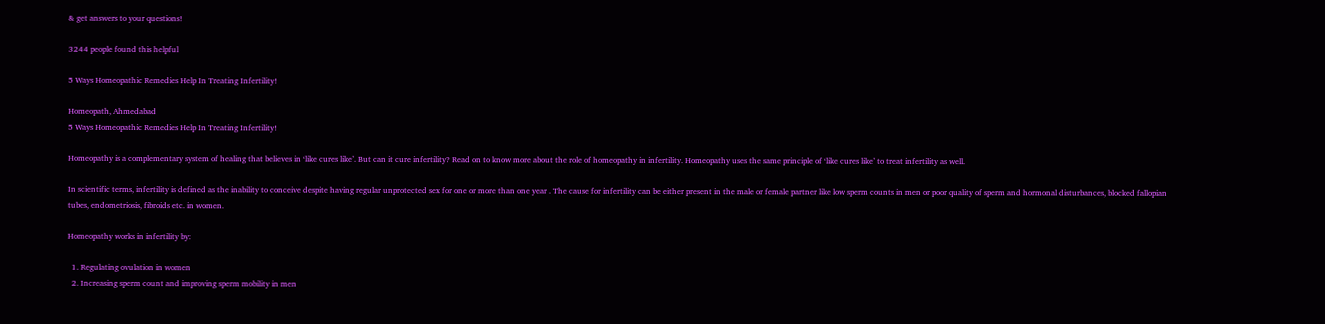& get answers to your questions!

3244 people found this helpful

5 Ways Homeopathic Remedies Help In Treating Infertility!

Homeopath, Ahmedabad
5 Ways Homeopathic Remedies Help In Treating Infertility!

Homeopathy is a complementary system of healing that believes in ‘like cures like’. But can it cure infertility? Read on to know more about the role of homeopathy in infertility. Homeopathy uses the same principle of ‘like cures like’ to treat infertility as well.

In scientific terms, infertility is defined as the inability to conceive despite having regular unprotected sex for one or more than one year . The cause for infertility can be either present in the male or female partner like low sperm counts in men or poor quality of sperm and hormonal disturbances, blocked fallopian tubes, endometriosis, fibroids etc. in women.

Homeopathy works in infertility by:

  1. Regulating ovulation in women
  2. Increasing sperm count and improving sperm mobility in men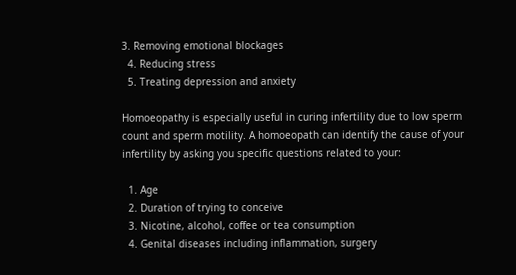3. Removing emotional blockages
  4. Reducing stress
  5. Treating depression and anxiety

Homoeopathy is especially useful in curing infertility due to low sperm count and sperm motility. A homoeopath can identify the cause of your infertility by asking you specific questions related to your:

  1. Age
  2. Duration of trying to conceive
  3. Nicotine, alcohol, coffee or tea consumption
  4. Genital diseases including inflammation, surgery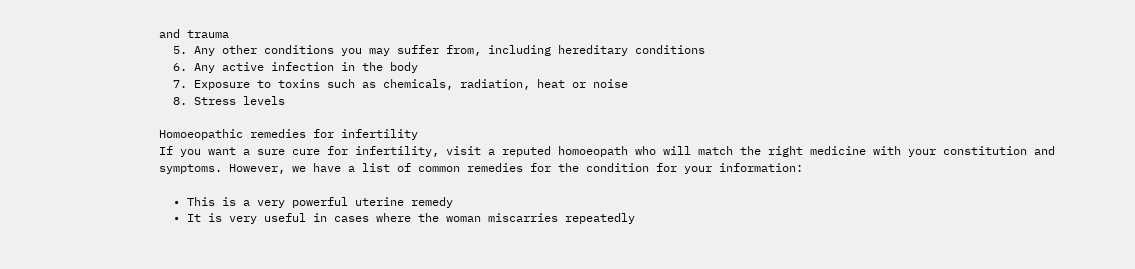and trauma
  5. Any other conditions you may suffer from, including hereditary conditions
  6. Any active infection in the body
  7. Exposure to toxins such as chemicals, radiation, heat or noise
  8. Stress levels

Homoeopathic remedies for infertility
If you want a sure cure for infertility, visit a reputed homoeopath who will match the right medicine with your constitution and symptoms. However, we have a list of common remedies for the condition for your information:

  • This is a very powerful uterine remedy
  • It is very useful in cases where the woman miscarries repeatedly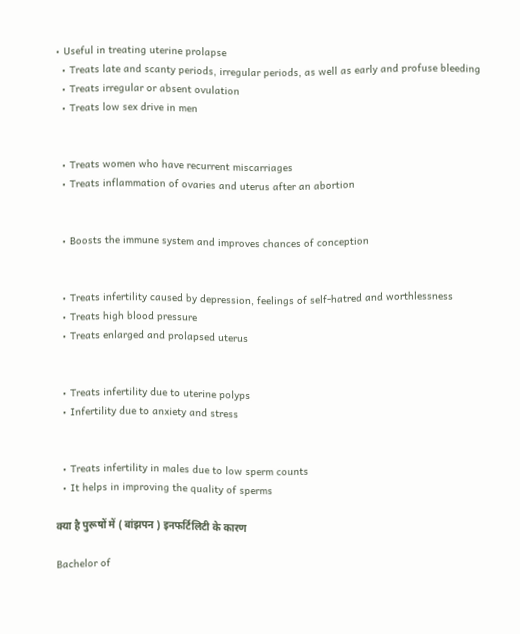• Useful in treating uterine prolapse
  • Treats late and scanty periods, irregular periods, as well as early and profuse bleeding
  • Treats irregular or absent ovulation
  • Treats low sex drive in men


  • Treats women who have recurrent miscarriages
  • Treats inflammation of ovaries and uterus after an abortion


  • Boosts the immune system and improves chances of conception


  • Treats infertility caused by depression, feelings of self-hatred and worthlessness
  • Treats high blood pressure
  • Treats enlarged and prolapsed uterus


  • Treats infertility due to uterine polyps
  • Infertility due to anxiety and stress


  • Treats infertility in males due to low sperm counts
  • It helps in improving the quality of sperms

क्या है पुरूषों में ( बांझपन ) इनफर्टिलिटी के कारण

Bachelor of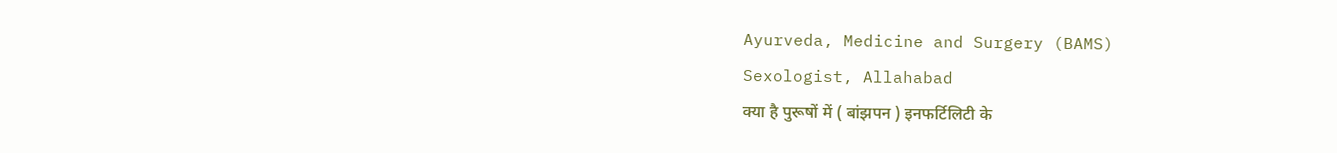Ayurveda, Medicine and Surgery (BAMS)
Sexologist, Allahabad
क्या है पुरूषों में ( बांझपन ) इनफर्टिलिटी के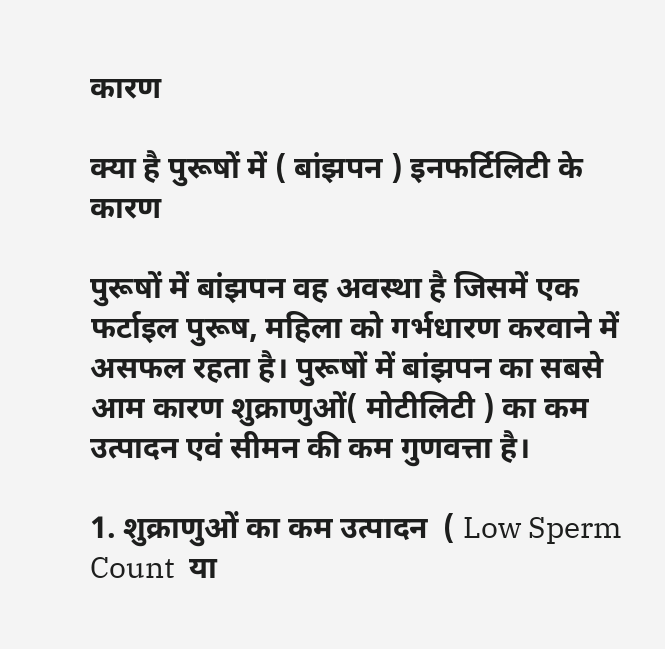कारण

क्या है पुरूषों में ( बांझपन ) इनफर्टिलिटी के कारण

पुरूषों में बांझपन वह अवस्था है जिसमें एक फर्टाइल पुरूष, महिला को गर्भधारण करवाने में असफल रहता है। पुरूषों में बांझपन का सबसे आम कारण शुक्राणुओं( मोटीलिटी ) का कम उत्पादन एवं सीमन की कम गुणवत्ता है।

1. शुक्राणुओं का कम उत्पादन  ( Low Sperm Count  या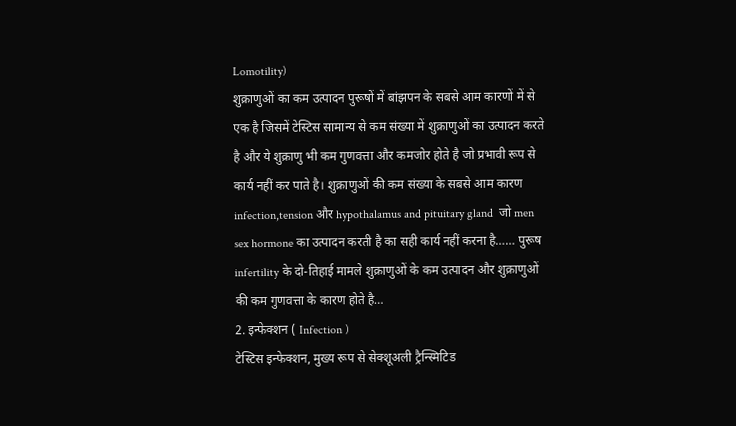Lomotility)
शुक्राणुओं का कम उत्पादन पुरूषों में बांझपन के सबसे आम कारणों में से एक है जिसमें टेस्टिस सामान्य से कम संख्या में शुक्राणुओं का उत्पादन करते है और ये शुक्राणु भी कम गुणवत्ता और कमजोर होते है जो प्रभावी रूप से कार्य नहीं कर पाते है। शुक्राणुओं की कम संख्या के सबसे आम कारण infection,tension और hypothalamus and pituitary gland  जो men sex hormone का उत्पादन करती है का सही कार्य नहीं करना है…… पुरूष infertility के दो-तिहाई मामले शुक्राणुओं के कम उत्पादन और शुक्राणुओं की कम गुणवत्ता के कारण होते है…
2. इन्फेक्शन ( Infection )
टेस्टिस इन्फेक्शन, मुख्य रूप से सेक्शूअली ट्रैन्स्मिटिड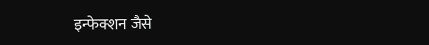इन्फेक्शन जैसे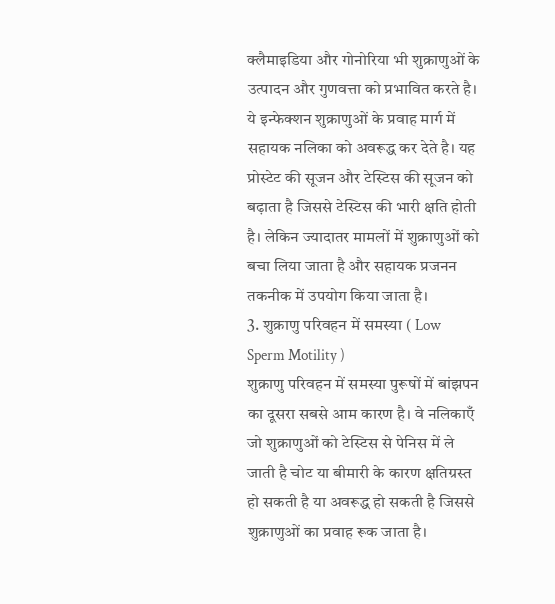क्लैमाइडिया और गोनोरिया भी शुक्राणुओं के उत्पादन और गुणवत्ता को प्रभावित करते है। ये इन्फेक्शन शुक्राणुओं के प्रवाह मार्ग में सहायक नलिका को अवरूद्ध कर देते है। यह प्रोस्टेट की सूजन और टेस्टिस की सूजन को बढ़ाता है जिससे टेस्टिस की भारी क्षति होती है। लेकिन ज्यादातर मामलों में शुक्राणुओं को बचा लिया जाता है और सहायक प्रजनन तकनीक में उपयोग किया जाता है।
3. शुक्राणु परिवहन में समस्या ( Low Sperm Motility )
शुक्राणु परिवहन में समस्या पुरूषों में बांझपन का दूसरा सबसे आम कारण है। वे नलिकाएँ जो शुक्राणुओं को टेस्टिस से पेनिस में ले जाती है चोट या बीमारी के कारण क्षतिग्रस्त हो सकती है या अवरूद्ध हो सकती है जिससे शुक्राणुओं का प्रवाह रूक जाता है।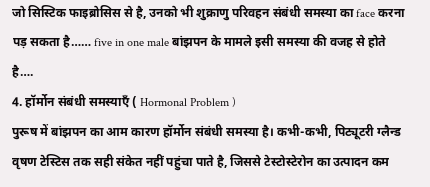जो सिस्टिक फाइब्रोसिस से है, उनको भी शुक्राणु परिवहन संबंधी समस्या का face करना पड़ सकता है…… five in one male बांझपन के मामले इसी समस्या की वजह से होते है….
4. हॉर्मोन संबंधी समस्याएँ ( Hormonal Problem )
पुरूष में बांझपन का आम कारण हॉर्मोन संबंधी समस्या है। कभी-कभी, पिट्यूटरी ग्लैन्ड वृषण टेस्टिस तक सही संकेत नहीं पहुंचा पाते है, जिससे टेस्टोस्टेरोन का उत्पादन कम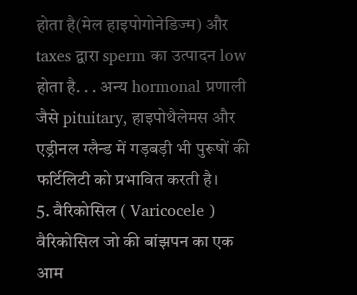होता है(मेल हाइपोगोनेडिज्म) और taxes द्वारा sperm का उत्पादन low होता है. . . अन्य hormonal प्रणाली जैसे pituitary, हाइपोथैलेमस और एड्रीनल ग्लैन्ड में गड़बड़ी भी पुरूषों की फर्टिलिटी को प्रभावित करती है।
5. वैरिकोसिल ( Varicocele )
वैरिकोसिल जो की बांझपन का एक आम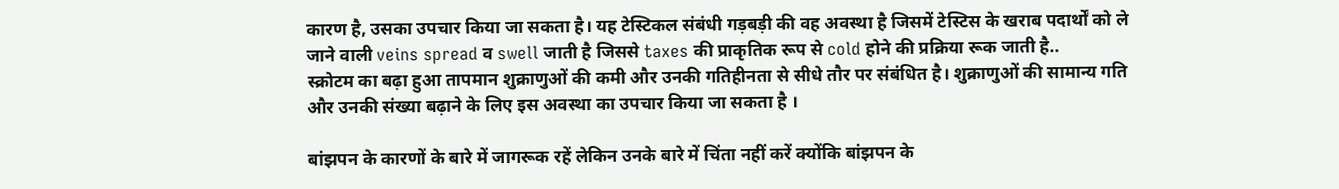कारण है, उसका उपचार किया जा सकता है। यह टेस्टिकल संबंधी गड़बड़ी की वह अवस्था है जिसमें टेस्टिस के खराब पदार्थों को ले जाने वाली veins spread व swell जाती है जिससे taxes की प्राकृतिक रूप से cold होने की प्रक्रिया रूक जाती है..
स्क्रोटम का बढ़ा हुआ तापमान शुक्राणुओं की कमी और उनकी गतिहीनता से सीधे तौर पर संबंधित है। शुक्राणुओं की सामान्य गति और उनकी संख्या बढ़ाने के लिए इस अवस्था का उपचार किया जा सकता है ।

बांझपन के कारणों के बारे में जागरूक रहें लेकिन उनके बारे में चिंता नहीं करें क्योंकि बांझपन के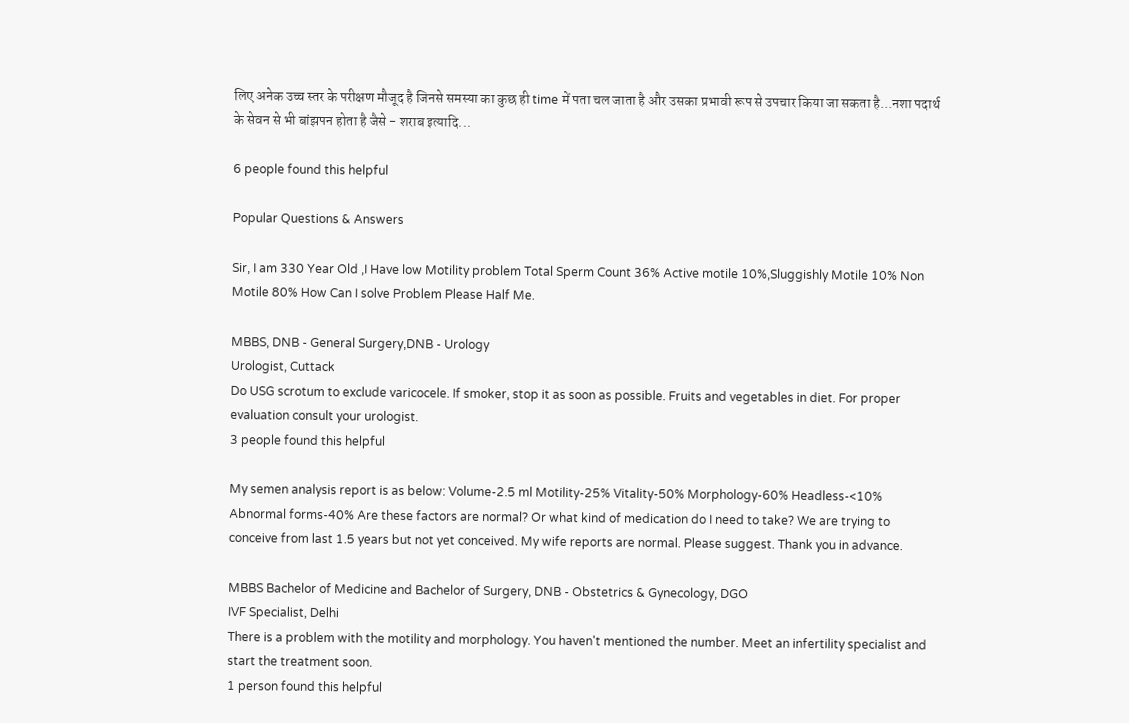लिए अनेक उच्च स्तर के परीक्षण मौजूद है जिनसे समस्या का कुछ ही time में पता चल जाता है और उसका प्रभावी रूप से उपचार किया जा सकता है...नशा पदार्थ के सेवन से भी बांझपन होता है जैसे - शराब इत्यादि...

6 people found this helpful

Popular Questions & Answers

Sir, I am 330 Year Old ,I Have low Motility problem Total Sperm Count 36% Active motile 10%,Sluggishly Motile 10% Non Motile 80% How Can I solve Problem Please Half Me.

MBBS, DNB - General Surgery,DNB - Urology
Urologist, Cuttack
Do USG scrotum to exclude varicocele. If smoker, stop it as soon as possible. Fruits and vegetables in diet. For proper evaluation consult your urologist.
3 people found this helpful

My semen analysis report is as below: Volume-2.5 ml Motility-25% Vitality-50% Morphology-60% Headless-<10% Abnormal forms-40% Are these factors are normal? Or what kind of medication do I need to take? We are trying to conceive from last 1.5 years but not yet conceived. My wife reports are normal. Please suggest. Thank you in advance.

MBBS Bachelor of Medicine and Bachelor of Surgery, DNB - Obstetrics & Gynecology, DGO
IVF Specialist, Delhi
There is a problem with the motility and morphology. You haven't mentioned the number. Meet an infertility specialist and start the treatment soon.
1 person found this helpful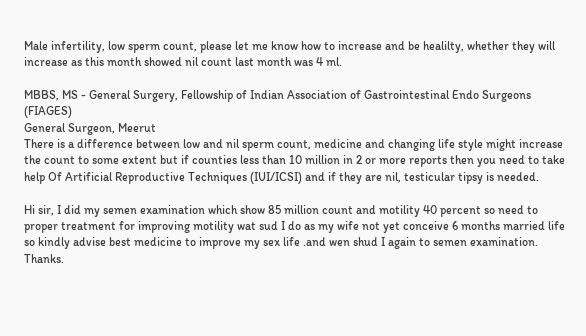Male infertility, low sperm count, please let me know how to increase and be healilty, whether they will increase as this month showed nil count last month was 4 ml.

MBBS, MS - General Surgery, Fellowship of Indian Association of Gastrointestinal Endo Surgeons (FIAGES)
General Surgeon, Meerut
There is a difference between low and nil sperm count, medicine and changing life style might increase the count to some extent but if counties less than 10 million in 2 or more reports then you need to take help Of Artificial Reproductive Techniques (IUI/ICSI) and if they are nil, testicular tipsy is needed.

Hi sir, I did my semen examination which show 85 million count and motility 40 percent so need to proper treatment for improving motility wat sud I do as my wife not yet conceive 6 months married life so kindly advise best medicine to improve my sex life .and wen shud I again to semen examination. Thanks.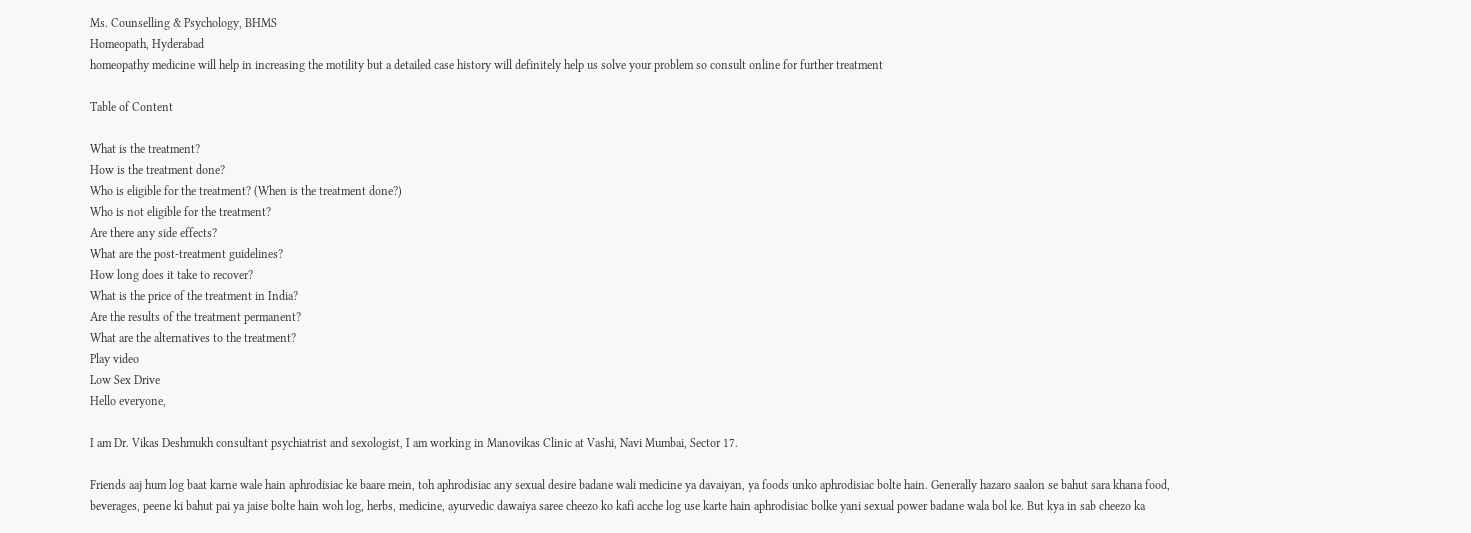Ms. Counselling & Psychology, BHMS
Homeopath, Hyderabad
homeopathy medicine will help in increasing the motility but a detailed case history will definitely help us solve your problem so consult online for further treatment

Table of Content

What is the treatment?
How is the treatment done?
Who is eligible for the treatment? (When is the treatment done?)
Who is not eligible for the treatment?
Are there any side effects?
What are the post-treatment guidelines?
How long does it take to recover?
What is the price of the treatment in India?
Are the results of the treatment permanent?
What are the alternatives to the treatment?
Play video
Low Sex Drive
Hello everyone,

I am Dr. Vikas Deshmukh consultant psychiatrist and sexologist, I am working in Manovikas Clinic at Vashi, Navi Mumbai, Sector 17.

Friends aaj hum log baat karne wale hain aphrodisiac ke baare mein, toh aphrodisiac any sexual desire badane wali medicine ya davaiyan, ya foods unko aphrodisiac bolte hain. Generally hazaro saalon se bahut sara khana food, beverages, peene ki bahut pai ya jaise bolte hain woh log, herbs, medicine, ayurvedic dawaiya saree cheezo ko kafi acche log use karte hain aphrodisiac bolke yani sexual power badane wala bol ke. But kya in sab cheezo ka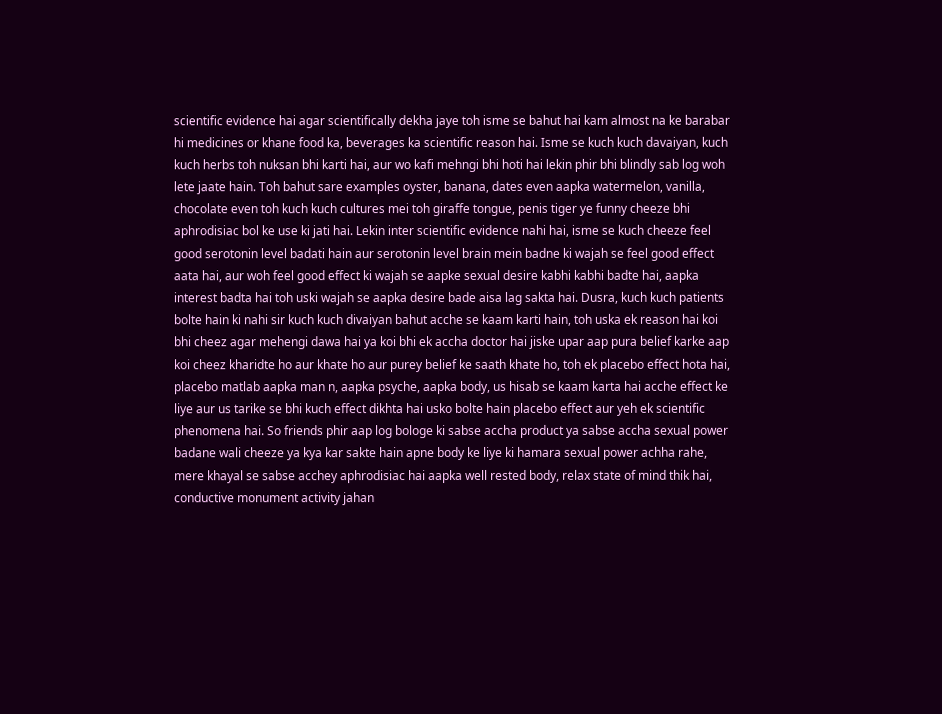scientific evidence hai agar scientifically dekha jaye toh isme se bahut hai kam almost na ke barabar hi medicines or khane food ka, beverages ka scientific reason hai. Isme se kuch kuch davaiyan, kuch kuch herbs toh nuksan bhi karti hai, aur wo kafi mehngi bhi hoti hai lekin phir bhi blindly sab log woh lete jaate hain. Toh bahut sare examples oyster, banana, dates even aapka watermelon, vanilla, chocolate even toh kuch kuch cultures mei toh giraffe tongue, penis tiger ye funny cheeze bhi aphrodisiac bol ke use ki jati hai. Lekin inter scientific evidence nahi hai, isme se kuch cheeze feel good serotonin level badati hain aur serotonin level brain mein badne ki wajah se feel good effect aata hai, aur woh feel good effect ki wajah se aapke sexual desire kabhi kabhi badte hai, aapka interest badta hai toh uski wajah se aapka desire bade aisa lag sakta hai. Dusra, kuch kuch patients bolte hain ki nahi sir kuch kuch divaiyan bahut acche se kaam karti hain, toh uska ek reason hai koi bhi cheez agar mehengi dawa hai ya koi bhi ek accha doctor hai jiske upar aap pura belief karke aap koi cheez kharidte ho aur khate ho aur purey belief ke saath khate ho, toh ek placebo effect hota hai, placebo matlab aapka man n, aapka psyche, aapka body, us hisab se kaam karta hai acche effect ke liye aur us tarike se bhi kuch effect dikhta hai usko bolte hain placebo effect aur yeh ek scientific phenomena hai. So friends phir aap log bologe ki sabse accha product ya sabse accha sexual power badane wali cheeze ya kya kar sakte hain apne body ke liye ki hamara sexual power achha rahe, mere khayal se sabse acchey aphrodisiac hai aapka well rested body, relax state of mind thik hai, conductive monument activity jahan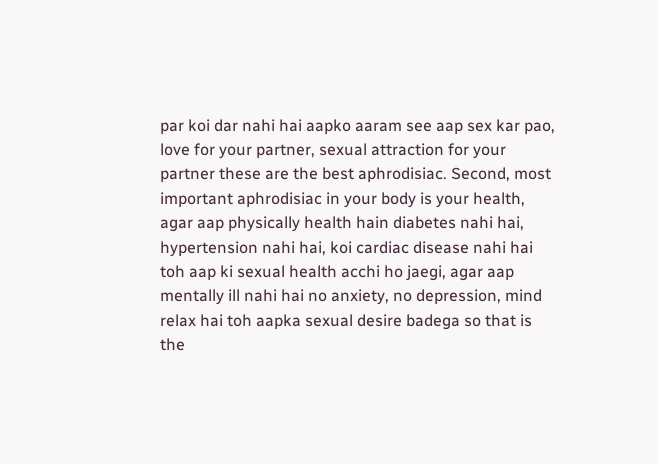par koi dar nahi hai aapko aaram see aap sex kar pao, love for your partner, sexual attraction for your partner these are the best aphrodisiac. Second, most important aphrodisiac in your body is your health, agar aap physically health hain diabetes nahi hai, hypertension nahi hai, koi cardiac disease nahi hai toh aap ki sexual health acchi ho jaegi, agar aap mentally ill nahi hai no anxiety, no depression, mind relax hai toh aapka sexual desire badega so that is the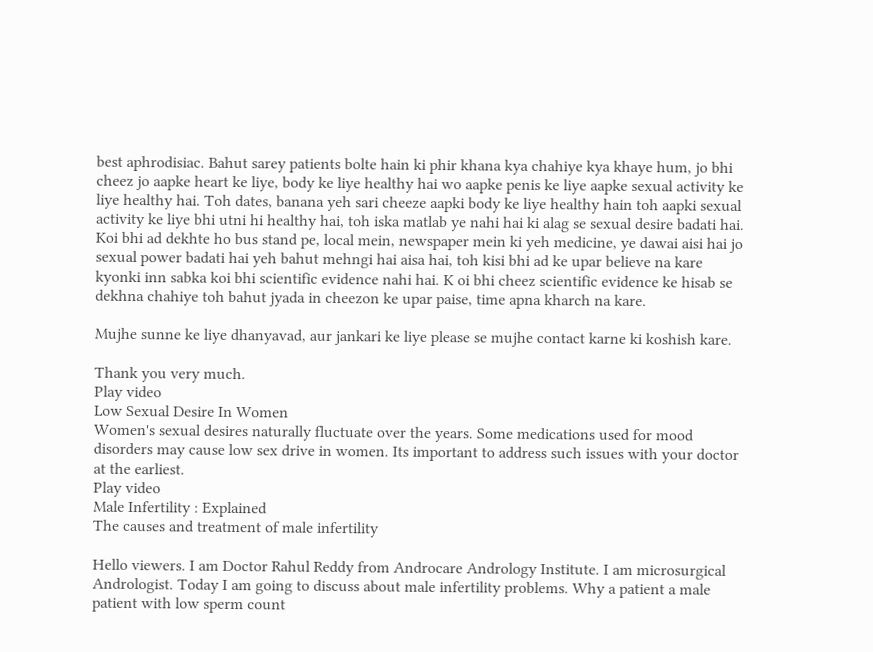best aphrodisiac. Bahut sarey patients bolte hain ki phir khana kya chahiye kya khaye hum, jo bhi cheez jo aapke heart ke liye, body ke liye healthy hai wo aapke penis ke liye aapke sexual activity ke liye healthy hai. Toh dates, banana yeh sari cheeze aapki body ke liye healthy hain toh aapki sexual activity ke liye bhi utni hi healthy hai, toh iska matlab ye nahi hai ki alag se sexual desire badati hai. Koi bhi ad dekhte ho bus stand pe, local mein, newspaper mein ki yeh medicine, ye dawai aisi hai jo sexual power badati hai yeh bahut mehngi hai aisa hai, toh kisi bhi ad ke upar believe na kare kyonki inn sabka koi bhi scientific evidence nahi hai. K oi bhi cheez scientific evidence ke hisab se dekhna chahiye toh bahut jyada in cheezon ke upar paise, time apna kharch na kare.

Mujhe sunne ke liye dhanyavad, aur jankari ke liye please se mujhe contact karne ki koshish kare.

Thank you very much.
Play video
Low Sexual Desire In Women
Women's sexual desires naturally fluctuate over the years. Some medications used for mood disorders may cause low sex drive in women. Its important to address such issues with your doctor at the earliest.
Play video
Male Infertility : Explained
The causes and treatment of male infertility

Hello viewers. I am Doctor Rahul Reddy from Androcare Andrology Institute. I am microsurgical Andrologist. Today I am going to discuss about male infertility problems. Why a patient a male patient with low sperm count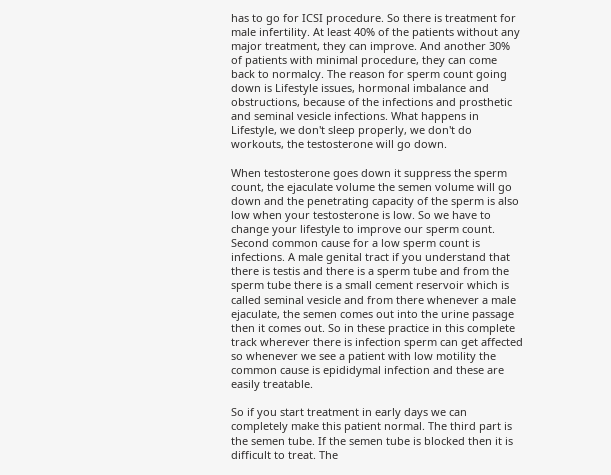has to go for ICSI procedure. So there is treatment for male infertility. At least 40% of the patients without any major treatment, they can improve. And another 30% of patients with minimal procedure, they can come back to normalcy. The reason for sperm count going down is Lifestyle issues, hormonal imbalance and obstructions, because of the infections and prosthetic and seminal vesicle infections. What happens in Lifestyle, we don't sleep properly, we don't do workouts, the testosterone will go down.

When testosterone goes down it suppress the sperm count, the ejaculate volume the semen volume will go down and the penetrating capacity of the sperm is also low when your testosterone is low. So we have to change your lifestyle to improve our sperm count. Second common cause for a low sperm count is infections. A male genital tract if you understand that there is testis and there is a sperm tube and from the sperm tube there is a small cement reservoir which is called seminal vesicle and from there whenever a male ejaculate, the semen comes out into the urine passage then it comes out. So in these practice in this complete track wherever there is infection sperm can get affected so whenever we see a patient with low motility the common cause is epididymal infection and these are easily treatable.

So if you start treatment in early days we can completely make this patient normal. The third part is the semen tube. If the semen tube is blocked then it is difficult to treat. The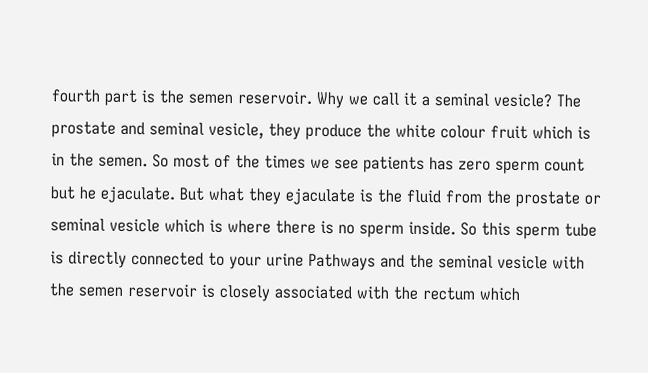fourth part is the semen reservoir. Why we call it a seminal vesicle? The prostate and seminal vesicle, they produce the white colour fruit which is in the semen. So most of the times we see patients has zero sperm count but he ejaculate. But what they ejaculate is the fluid from the prostate or seminal vesicle which is where there is no sperm inside. So this sperm tube is directly connected to your urine Pathways and the seminal vesicle with the semen reservoir is closely associated with the rectum which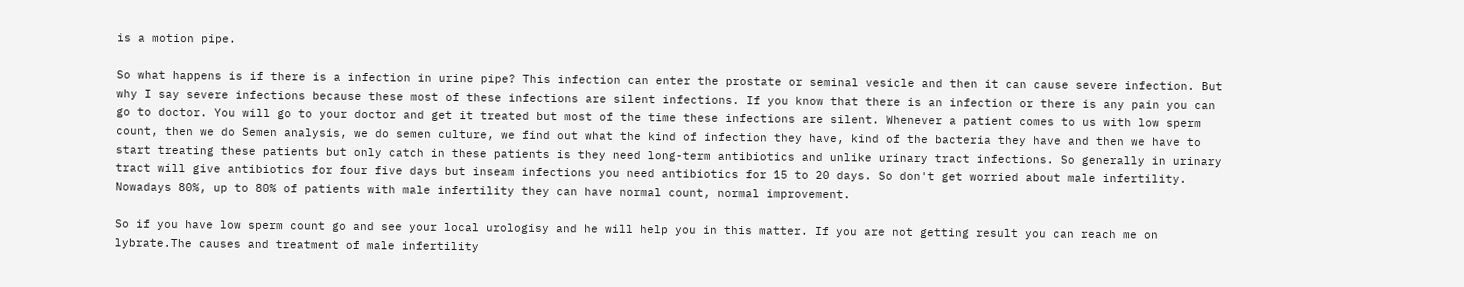is a motion pipe.

So what happens is if there is a infection in urine pipe? This infection can enter the prostate or seminal vesicle and then it can cause severe infection. But why I say severe infections because these most of these infections are silent infections. If you know that there is an infection or there is any pain you can go to doctor. You will go to your doctor and get it treated but most of the time these infections are silent. Whenever a patient comes to us with low sperm count, then we do Semen analysis, we do semen culture, we find out what the kind of infection they have, kind of the bacteria they have and then we have to start treating these patients but only catch in these patients is they need long-term antibiotics and unlike urinary tract infections. So generally in urinary tract will give antibiotics for four five days but inseam infections you need antibiotics for 15 to 20 days. So don't get worried about male infertility. Nowadays 80%, up to 80% of patients with male infertility they can have normal count, normal improvement.

So if you have low sperm count go and see your local urologisy and he will help you in this matter. If you are not getting result you can reach me on lybrate.The causes and treatment of male infertility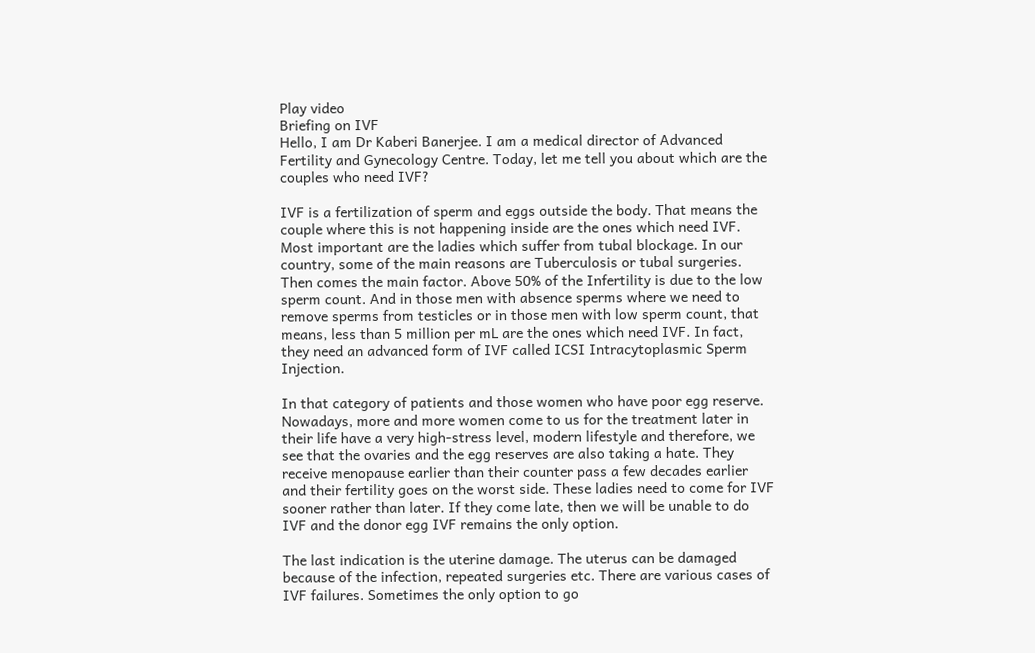Play video
Briefing on IVF
Hello, I am Dr Kaberi Banerjee. I am a medical director of Advanced Fertility and Gynecology Centre. Today, let me tell you about which are the couples who need IVF?

IVF is a fertilization of sperm and eggs outside the body. That means the couple where this is not happening inside are the ones which need IVF. Most important are the ladies which suffer from tubal blockage. In our country, some of the main reasons are Tuberculosis or tubal surgeries. Then comes the main factor. Above 50% of the Infertility is due to the low sperm count. And in those men with absence sperms where we need to remove sperms from testicles or in those men with low sperm count, that means, less than 5 million per mL are the ones which need IVF. In fact, they need an advanced form of IVF called ICSI Intracytoplasmic Sperm Injection.

In that category of patients and those women who have poor egg reserve. Nowadays, more and more women come to us for the treatment later in their life have a very high-stress level, modern lifestyle and therefore, we see that the ovaries and the egg reserves are also taking a hate. They receive menopause earlier than their counter pass a few decades earlier and their fertility goes on the worst side. These ladies need to come for IVF sooner rather than later. If they come late, then we will be unable to do IVF and the donor egg IVF remains the only option.

The last indication is the uterine damage. The uterus can be damaged because of the infection, repeated surgeries etc. There are various cases of IVF failures. Sometimes the only option to go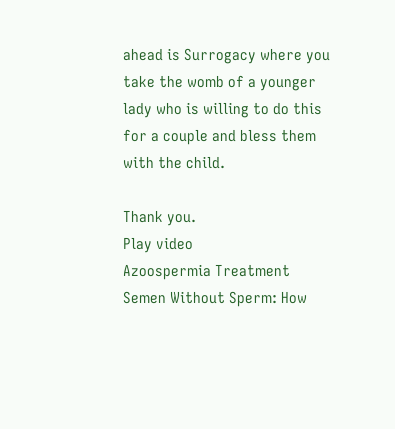ahead is Surrogacy where you take the womb of a younger lady who is willing to do this for a couple and bless them with the child.

Thank you.
Play video
Azoospermia Treatment
Semen Without Sperm: How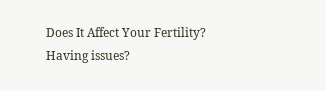Does It Affect Your Fertility?
Having issues?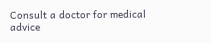Consult a doctor for medical advice